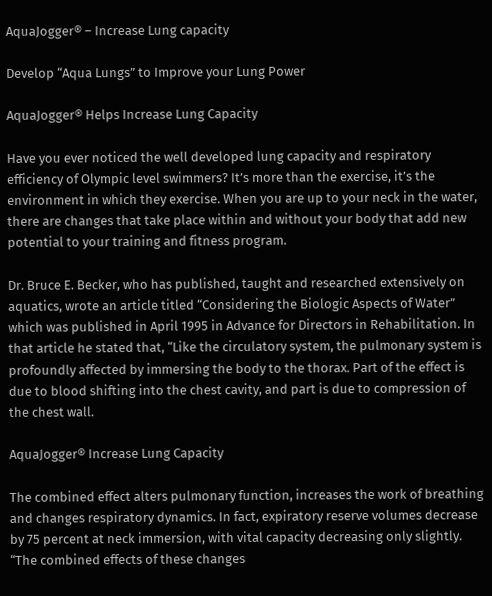AquaJogger® – Increase Lung capacity

Develop “Aqua Lungs” to Improve your Lung Power

AquaJogger® Helps Increase Lung Capacity

Have you ever noticed the well developed lung capacity and respiratory efficiency of Olympic level swimmers? It’s more than the exercise, it’s the environment in which they exercise. When you are up to your neck in the water, there are changes that take place within and without your body that add new potential to your training and fitness program.

Dr. Bruce E. Becker, who has published, taught and researched extensively on aquatics, wrote an article titled “Considering the Biologic Aspects of Water” which was published in April 1995 in Advance for Directors in Rehabilitation. In that article he stated that, “Like the circulatory system, the pulmonary system is profoundly affected by immersing the body to the thorax. Part of the effect is due to blood shifting into the chest cavity, and part is due to compression of the chest wall.

AquaJogger® Increase Lung Capacity

The combined effect alters pulmonary function, increases the work of breathing and changes respiratory dynamics. In fact, expiratory reserve volumes decrease by 75 percent at neck immersion, with vital capacity decreasing only slightly. “The combined effects of these changes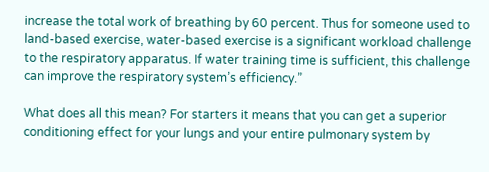increase the total work of breathing by 60 percent. Thus for someone used to land-based exercise, water-based exercise is a significant workload challenge to the respiratory apparatus. If water training time is sufficient, this challenge can improve the respiratory system’s efficiency.”

What does all this mean? For starters it means that you can get a superior conditioning effect for your lungs and your entire pulmonary system by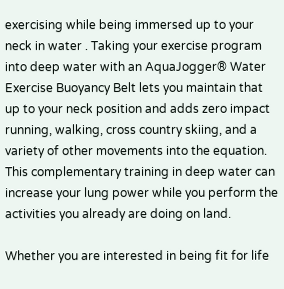exercising while being immersed up to your neck in water . Taking your exercise program into deep water with an AquaJogger® Water Exercise Buoyancy Belt lets you maintain that up to your neck position and adds zero impact running, walking, cross country skiing, and a variety of other movements into the equation. This complementary training in deep water can increase your lung power while you perform the activities you already are doing on land.

Whether you are interested in being fit for life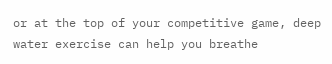or at the top of your competitive game, deep water exercise can help you breathe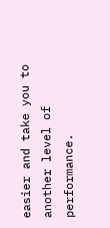easier and take you to another level of performance.